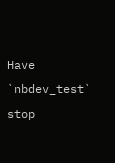Have `nbdev_test` stop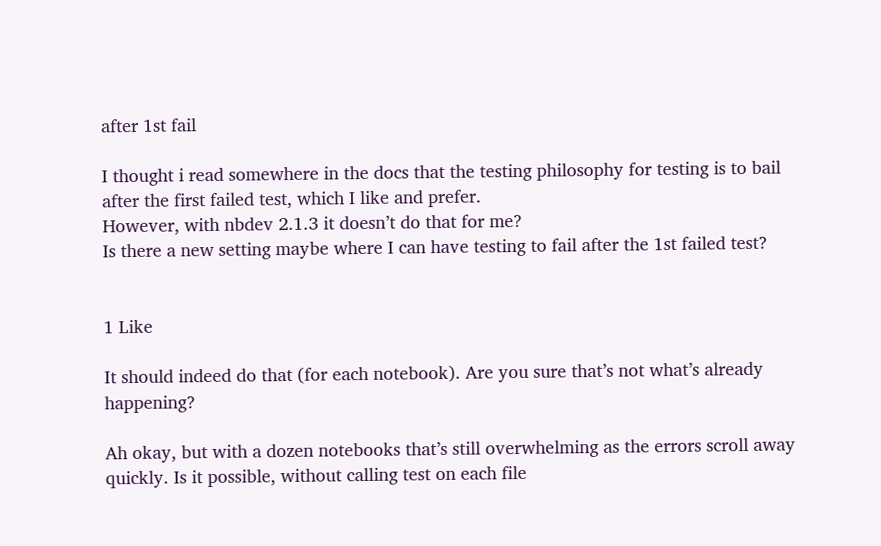after 1st fail

I thought i read somewhere in the docs that the testing philosophy for testing is to bail after the first failed test, which I like and prefer.
However, with nbdev 2.1.3 it doesn’t do that for me?
Is there a new setting maybe where I can have testing to fail after the 1st failed test?


1 Like

It should indeed do that (for each notebook). Are you sure that’s not what’s already happening?

Ah okay, but with a dozen notebooks that’s still overwhelming as the errors scroll away quickly. Is it possible, without calling test on each file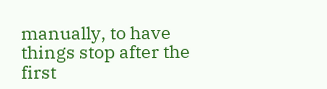manually, to have things stop after the first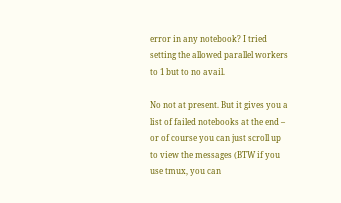error in any notebook? I tried setting the allowed parallel workers to 1 but to no avail.

No not at present. But it gives you a list of failed notebooks at the end – or of course you can just scroll up to view the messages (BTW if you use tmux, you can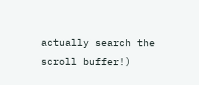actually search the scroll buffer!)